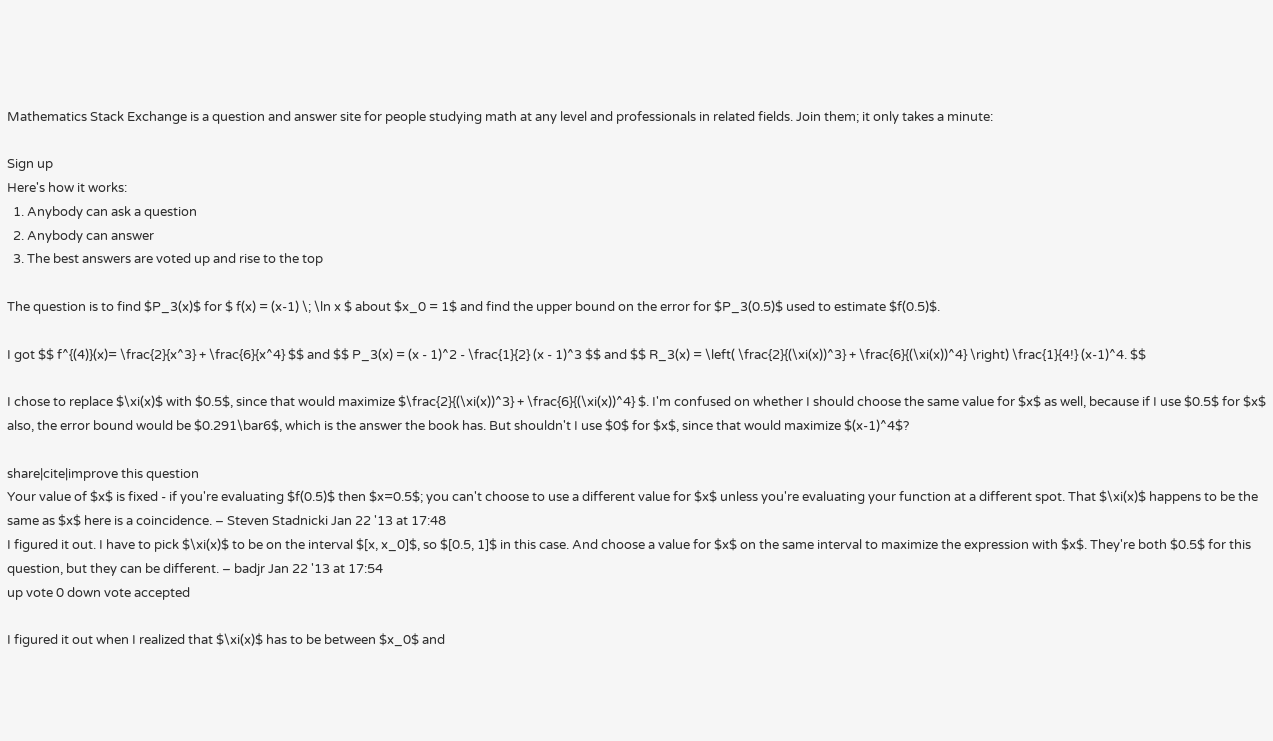Mathematics Stack Exchange is a question and answer site for people studying math at any level and professionals in related fields. Join them; it only takes a minute:

Sign up
Here's how it works:
  1. Anybody can ask a question
  2. Anybody can answer
  3. The best answers are voted up and rise to the top

The question is to find $P_3(x)$ for $ f(x) = (x-1) \; \ln x $ about $x_0 = 1$ and find the upper bound on the error for $P_3(0.5)$ used to estimate $f(0.5)$.

I got $$ f^{(4)}(x)= \frac{2}{x^3} + \frac{6}{x^4} $$ and $$ P_3(x) = (x - 1)^2 - \frac{1}{2} (x - 1)^3 $$ and $$ R_3(x) = \left( \frac{2}{(\xi(x))^3} + \frac{6}{(\xi(x))^4} \right) \frac{1}{4!} (x-1)^4. $$

I chose to replace $\xi(x)$ with $0.5$, since that would maximize $\frac{2}{(\xi(x))^3} + \frac{6}{(\xi(x))^4} $. I'm confused on whether I should choose the same value for $x$ as well, because if I use $0.5$ for $x$ also, the error bound would be $0.291\bar6$, which is the answer the book has. But shouldn't I use $0$ for $x$, since that would maximize $(x-1)^4$?

share|cite|improve this question
Your value of $x$ is fixed - if you're evaluating $f(0.5)$ then $x=0.5$; you can't choose to use a different value for $x$ unless you're evaluating your function at a different spot. That $\xi(x)$ happens to be the same as $x$ here is a coincidence. – Steven Stadnicki Jan 22 '13 at 17:48
I figured it out. I have to pick $\xi(x)$ to be on the interval $[x, x_0]$, so $[0.5, 1]$ in this case. And choose a value for $x$ on the same interval to maximize the expression with $x$. They're both $0.5$ for this question, but they can be different. – badjr Jan 22 '13 at 17:54
up vote 0 down vote accepted

I figured it out when I realized that $\xi(x)$ has to be between $x_0$ and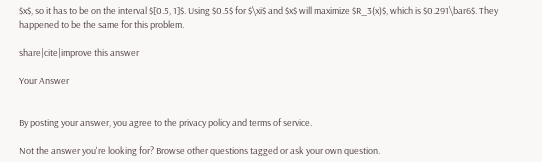$x$, so it has to be on the interval $[0.5, 1]$. Using $0.5$ for $\xi$ and $x$ will maximize $R_3(x)$, which is $0.291\bar6$. They happened to be the same for this problem.

share|cite|improve this answer

Your Answer


By posting your answer, you agree to the privacy policy and terms of service.

Not the answer you're looking for? Browse other questions tagged or ask your own question.